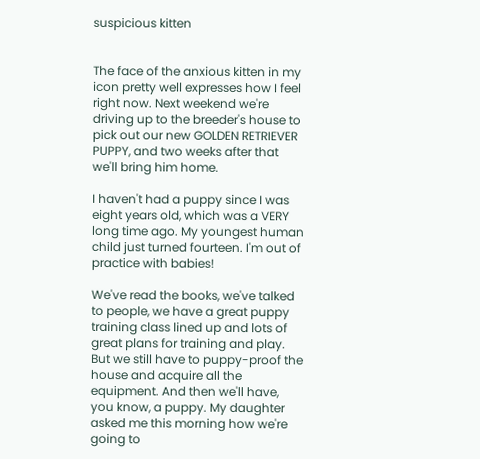suspicious kitten


The face of the anxious kitten in my icon pretty well expresses how I feel right now. Next weekend we're driving up to the breeder's house to pick out our new GOLDEN RETRIEVER PUPPY, and two weeks after that we'll bring him home.

I haven't had a puppy since I was eight years old, which was a VERY long time ago. My youngest human child just turned fourteen. I'm out of practice with babies!

We've read the books, we've talked to people, we have a great puppy training class lined up and lots of great plans for training and play. But we still have to puppy-proof the house and acquire all the equipment. And then we'll have, you know, a puppy. My daughter asked me this morning how we're going to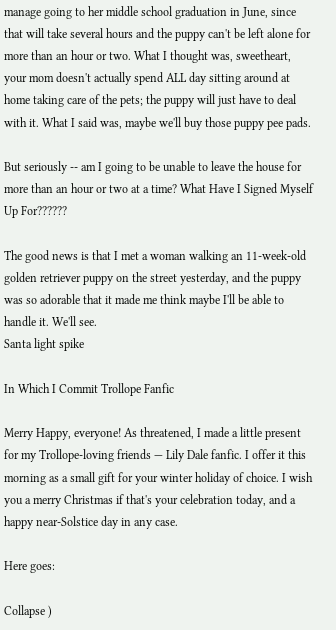manage going to her middle school graduation in June, since that will take several hours and the puppy can't be left alone for more than an hour or two. What I thought was, sweetheart, your mom doesn't actually spend ALL day sitting around at home taking care of the pets; the puppy will just have to deal with it. What I said was, maybe we'll buy those puppy pee pads.

But seriously -- am I going to be unable to leave the house for more than an hour or two at a time? What Have I Signed Myself Up For??????

The good news is that I met a woman walking an 11-week-old golden retriever puppy on the street yesterday, and the puppy was so adorable that it made me think maybe I'll be able to handle it. We'll see.
Santa light spike

In Which I Commit Trollope Fanfic

Merry Happy, everyone! As threatened, I made a little present for my Trollope-loving friends — Lily Dale fanfic. I offer it this morning as a small gift for your winter holiday of choice. I wish you a merry Christmas if that's your celebration today, and a happy near-Solstice day in any case.

Here goes:

Collapse )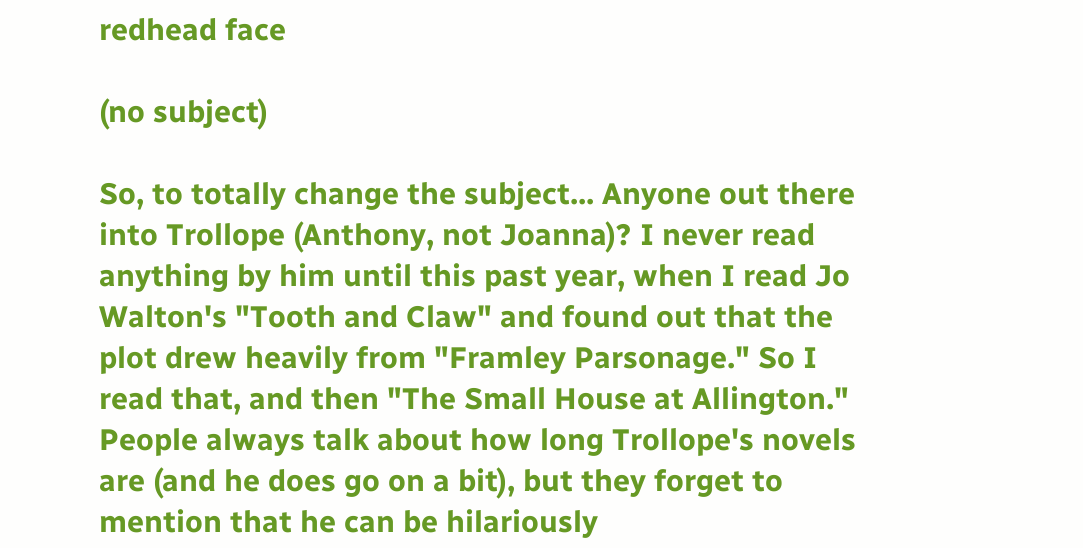redhead face

(no subject)

So, to totally change the subject... Anyone out there into Trollope (Anthony, not Joanna)? I never read anything by him until this past year, when I read Jo Walton's "Tooth and Claw" and found out that the plot drew heavily from "Framley Parsonage." So I read that, and then "The Small House at Allington." People always talk about how long Trollope's novels are (and he does go on a bit), but they forget to mention that he can be hilariously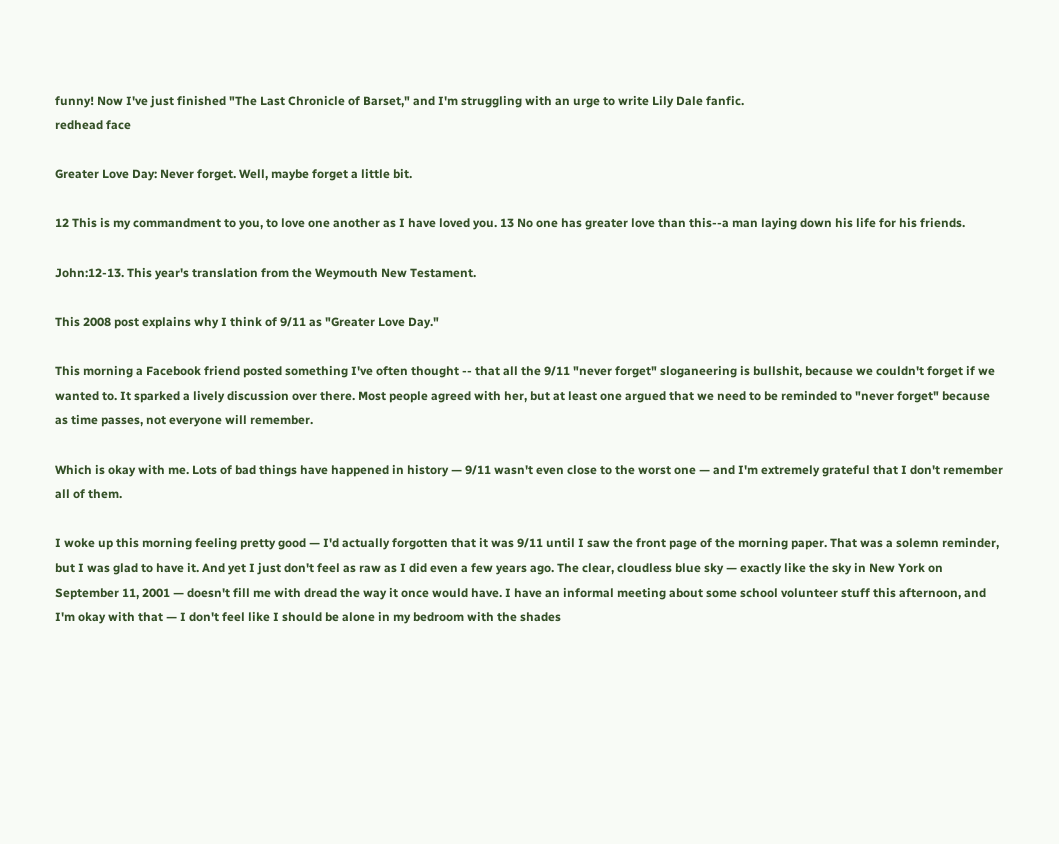funny! Now I've just finished "The Last Chronicle of Barset," and I'm struggling with an urge to write Lily Dale fanfic.
redhead face

Greater Love Day: Never forget. Well, maybe forget a little bit.

12 This is my commandment to you, to love one another as I have loved you. 13 No one has greater love than this--a man laying down his life for his friends.

John:12-13. This year's translation from the Weymouth New Testament.

This 2008 post explains why I think of 9/11 as "Greater Love Day."

This morning a Facebook friend posted something I've often thought -- that all the 9/11 "never forget" sloganeering is bullshit, because we couldn't forget if we wanted to. It sparked a lively discussion over there. Most people agreed with her, but at least one argued that we need to be reminded to "never forget" because as time passes, not everyone will remember.

Which is okay with me. Lots of bad things have happened in history — 9/11 wasn't even close to the worst one — and I'm extremely grateful that I don't remember all of them.

I woke up this morning feeling pretty good — I'd actually forgotten that it was 9/11 until I saw the front page of the morning paper. That was a solemn reminder, but I was glad to have it. And yet I just don't feel as raw as I did even a few years ago. The clear, cloudless blue sky — exactly like the sky in New York on September 11, 2001 — doesn't fill me with dread the way it once would have. I have an informal meeting about some school volunteer stuff this afternoon, and I'm okay with that — I don't feel like I should be alone in my bedroom with the shades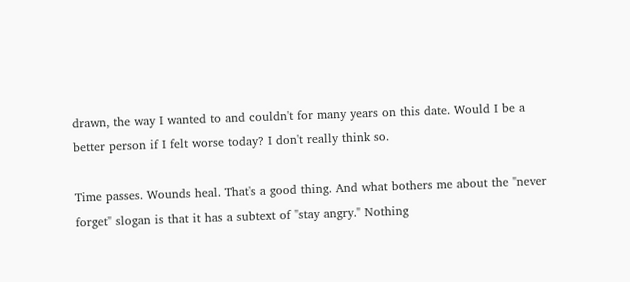drawn, the way I wanted to and couldn't for many years on this date. Would I be a better person if I felt worse today? I don't really think so.

Time passes. Wounds heal. That's a good thing. And what bothers me about the "never forget" slogan is that it has a subtext of "stay angry." Nothing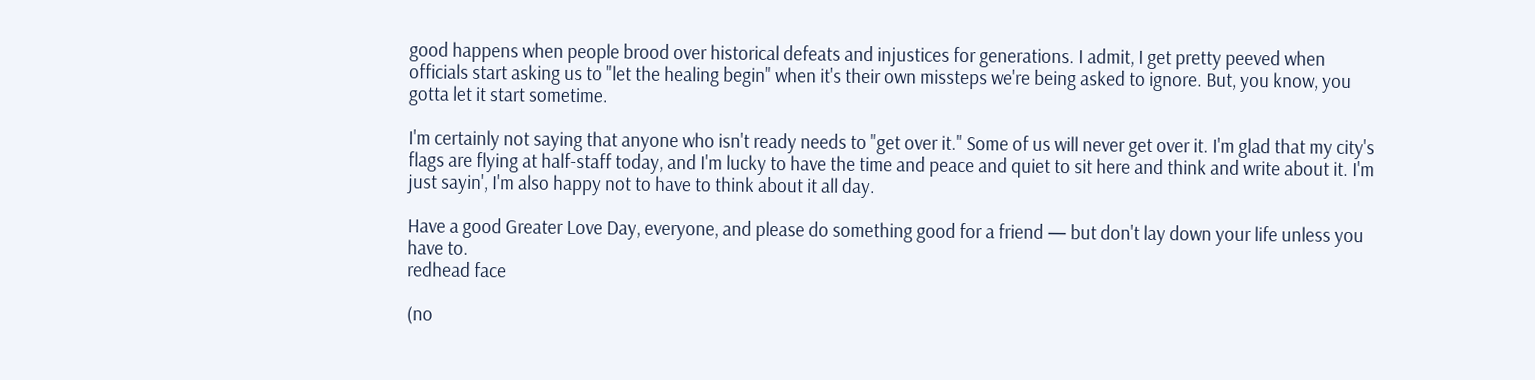good happens when people brood over historical defeats and injustices for generations. I admit, I get pretty peeved when officials start asking us to "let the healing begin" when it's their own missteps we're being asked to ignore. But, you know, you gotta let it start sometime.

I'm certainly not saying that anyone who isn't ready needs to "get over it." Some of us will never get over it. I'm glad that my city's flags are flying at half-staff today, and I'm lucky to have the time and peace and quiet to sit here and think and write about it. I'm just sayin', I'm also happy not to have to think about it all day.

Have a good Greater Love Day, everyone, and please do something good for a friend — but don't lay down your life unless you have to.
redhead face

(no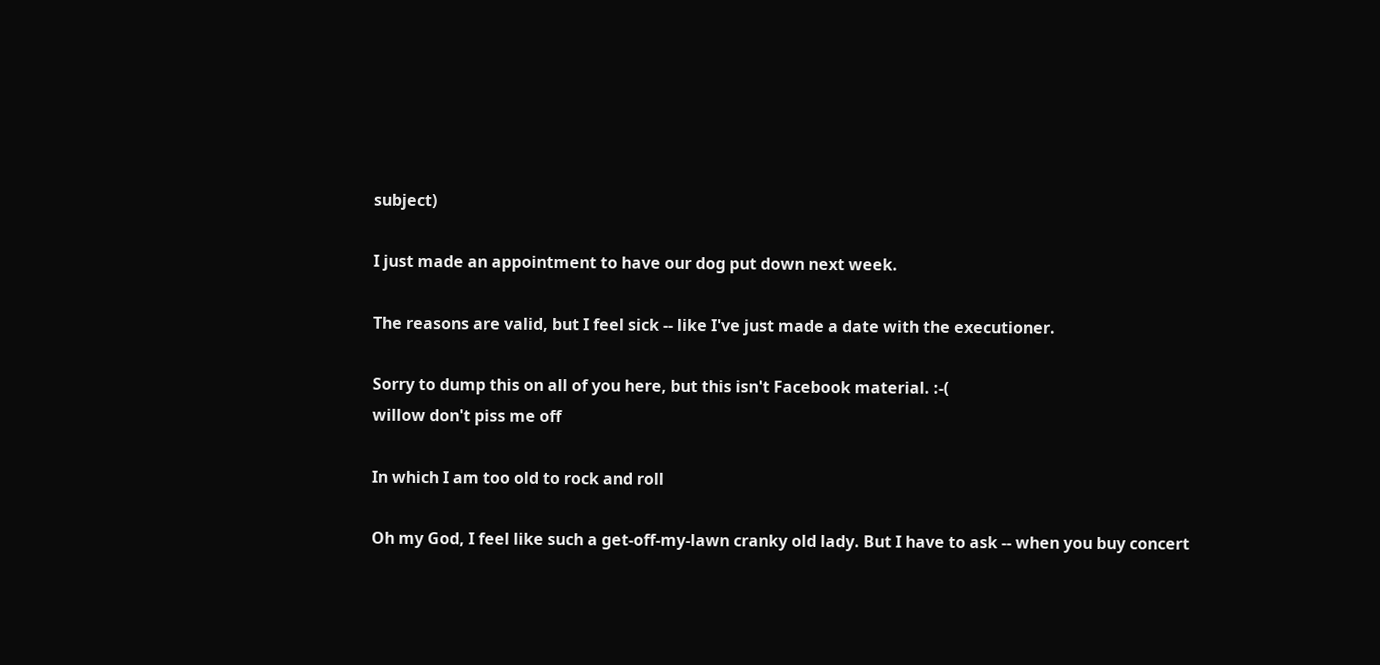subject)

I just made an appointment to have our dog put down next week.

The reasons are valid, but I feel sick -- like I've just made a date with the executioner.

Sorry to dump this on all of you here, but this isn't Facebook material. :-(
willow don't piss me off

In which I am too old to rock and roll

Oh my God, I feel like such a get-off-my-lawn cranky old lady. But I have to ask -- when you buy concert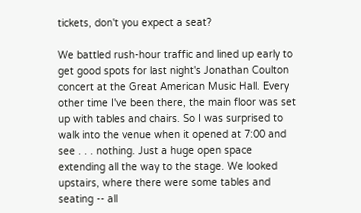tickets, don't you expect a seat?

We battled rush-hour traffic and lined up early to get good spots for last night's Jonathan Coulton concert at the Great American Music Hall. Every other time I've been there, the main floor was set up with tables and chairs. So I was surprised to walk into the venue when it opened at 7:00 and see . . . nothing. Just a huge open space extending all the way to the stage. We looked upstairs, where there were some tables and seating -- all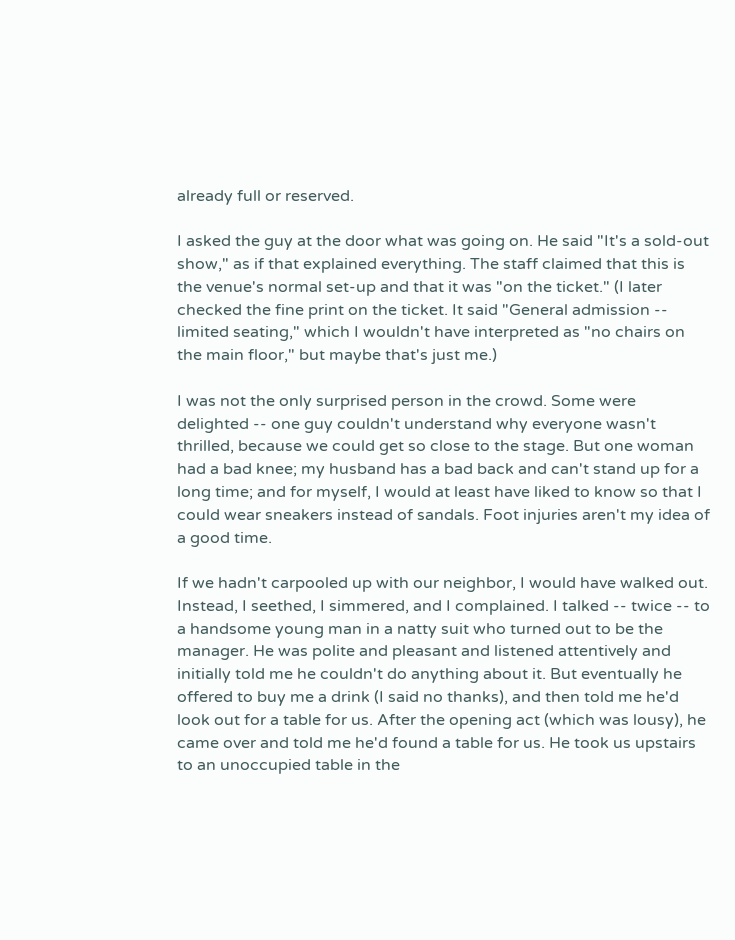already full or reserved.

I asked the guy at the door what was going on. He said "It's a sold-out show," as if that explained everything. The staff claimed that this is the venue's normal set-up and that it was "on the ticket." (I later checked the fine print on the ticket. It said "General admission -- limited seating," which I wouldn't have interpreted as "no chairs on the main floor," but maybe that's just me.)

I was not the only surprised person in the crowd. Some were delighted -- one guy couldn't understand why everyone wasn't thrilled, because we could get so close to the stage. But one woman had a bad knee; my husband has a bad back and can't stand up for a long time; and for myself, I would at least have liked to know so that I could wear sneakers instead of sandals. Foot injuries aren't my idea of a good time.

If we hadn't carpooled up with our neighbor, I would have walked out. Instead, I seethed, I simmered, and I complained. I talked -- twice -- to a handsome young man in a natty suit who turned out to be the manager. He was polite and pleasant and listened attentively and initially told me he couldn't do anything about it. But eventually he offered to buy me a drink (I said no thanks), and then told me he'd look out for a table for us. After the opening act (which was lousy), he came over and told me he'd found a table for us. He took us upstairs to an unoccupied table in the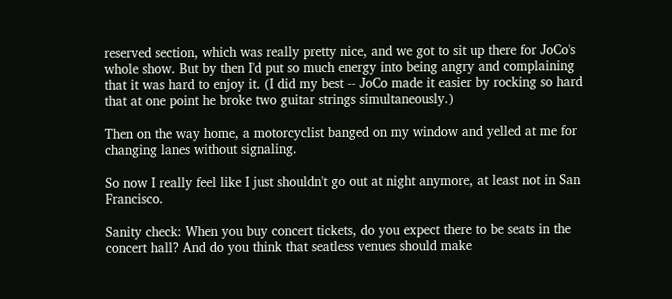reserved section, which was really pretty nice, and we got to sit up there for JoCo's whole show. But by then I'd put so much energy into being angry and complaining that it was hard to enjoy it. (I did my best -- JoCo made it easier by rocking so hard that at one point he broke two guitar strings simultaneously.)

Then on the way home, a motorcyclist banged on my window and yelled at me for changing lanes without signaling.

So now I really feel like I just shouldn't go out at night anymore, at least not in San Francisco.

Sanity check: When you buy concert tickets, do you expect there to be seats in the concert hall? And do you think that seatless venues should make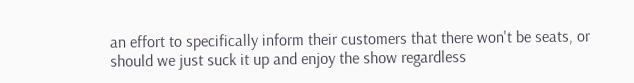an effort to specifically inform their customers that there won't be seats, or should we just suck it up and enjoy the show regardless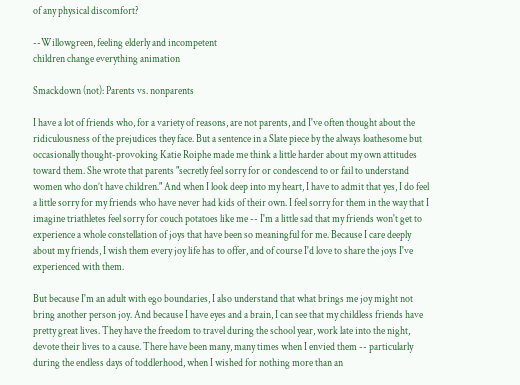of any physical discomfort?

--Willowgreen, feeling elderly and incompetent
children change everything animation

Smackdown (not): Parents vs. nonparents

I have a lot of friends who, for a variety of reasons, are not parents, and I've often thought about the ridiculousness of the prejudices they face. But a sentence in a Slate piece by the always loathesome but occasionally thought-provoking Katie Roiphe made me think a little harder about my own attitudes toward them. She wrote that parents "secretly feel sorry for or condescend to or fail to understand women who don’t have children." And when I look deep into my heart, I have to admit that yes, I do feel a little sorry for my friends who have never had kids of their own. I feel sorry for them in the way that I imagine triathletes feel sorry for couch potatoes like me -- I'm a little sad that my friends won't get to experience a whole constellation of joys that have been so meaningful for me. Because I care deeply about my friends, I wish them every joy life has to offer, and of course I'd love to share the joys I've experienced with them.

But because I'm an adult with ego boundaries, I also understand that what brings me joy might not bring another person joy. And because I have eyes and a brain, I can see that my childless friends have pretty great lives. They have the freedom to travel during the school year, work late into the night, devote their lives to a cause. There have been many, many times when I envied them -- particularly during the endless days of toddlerhood, when I wished for nothing more than an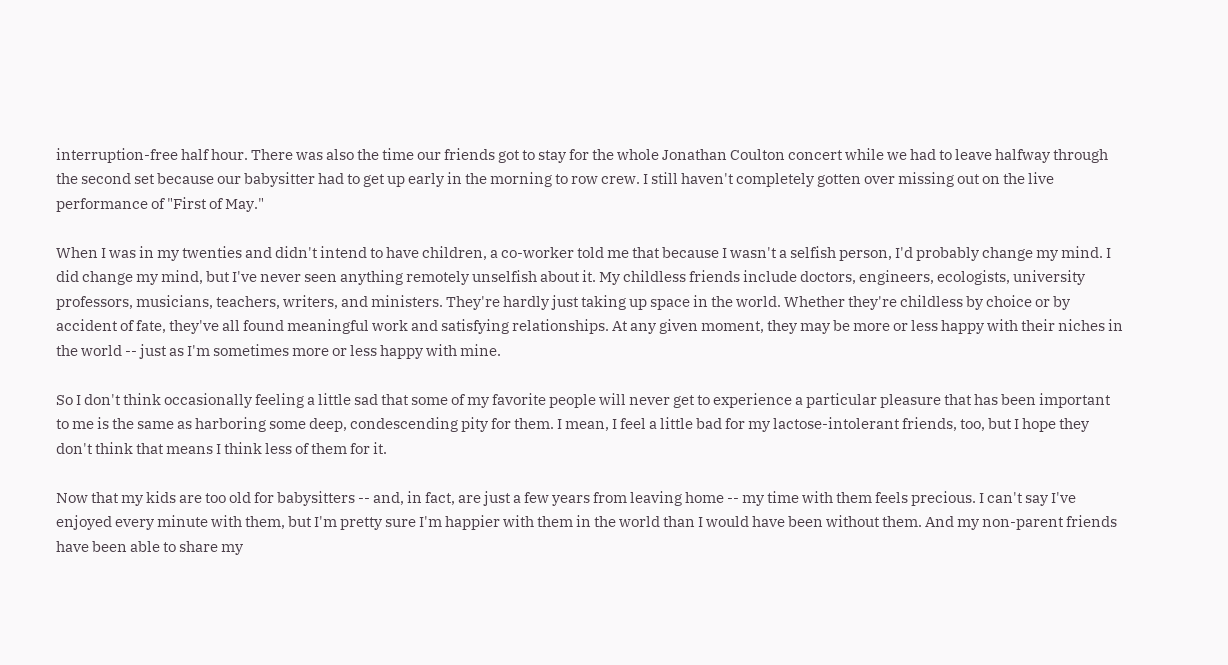interruption-free half hour. There was also the time our friends got to stay for the whole Jonathan Coulton concert while we had to leave halfway through the second set because our babysitter had to get up early in the morning to row crew. I still haven't completely gotten over missing out on the live performance of "First of May."

When I was in my twenties and didn't intend to have children, a co-worker told me that because I wasn't a selfish person, I'd probably change my mind. I did change my mind, but I've never seen anything remotely unselfish about it. My childless friends include doctors, engineers, ecologists, university professors, musicians, teachers, writers, and ministers. They're hardly just taking up space in the world. Whether they're childless by choice or by accident of fate, they've all found meaningful work and satisfying relationships. At any given moment, they may be more or less happy with their niches in the world -- just as I'm sometimes more or less happy with mine.

So I don't think occasionally feeling a little sad that some of my favorite people will never get to experience a particular pleasure that has been important to me is the same as harboring some deep, condescending pity for them. I mean, I feel a little bad for my lactose-intolerant friends, too, but I hope they don't think that means I think less of them for it.

Now that my kids are too old for babysitters -- and, in fact, are just a few years from leaving home -- my time with them feels precious. I can't say I've enjoyed every minute with them, but I'm pretty sure I'm happier with them in the world than I would have been without them. And my non-parent friends have been able to share my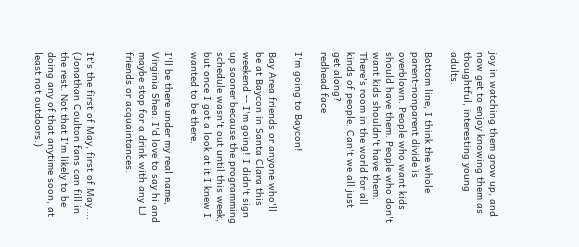joy in watching them grow up, and now get to enjoy knowing them as thoughtful, interesting young adults.

Bottom line, I think the whole parent-nonparent divide is overblown. People who want kids should have them. People who don't want kids shouldn't have them. There's room in the world for all kinds of people. Can't we all just get along?
redhead face

I'm going to Baycon!

Bay Area friends or anyone who'll be at Baycon in Santa Clara this weekend -- I'm going! I didn't sign up sooner because the programming schedule wasn't out until this week, but once I got a look at it I knew I wanted to be there.

I'll be there under my real name, Virginia Shea. I'd love to say hi and maybe stop for a drink with any LJ friends or acquaintances.


It's the first of May, first of May.... (Jonathan Coulton fans can fill in the rest. Not that I'm likely to be doing any of that anytime soon, at least not outdoors.)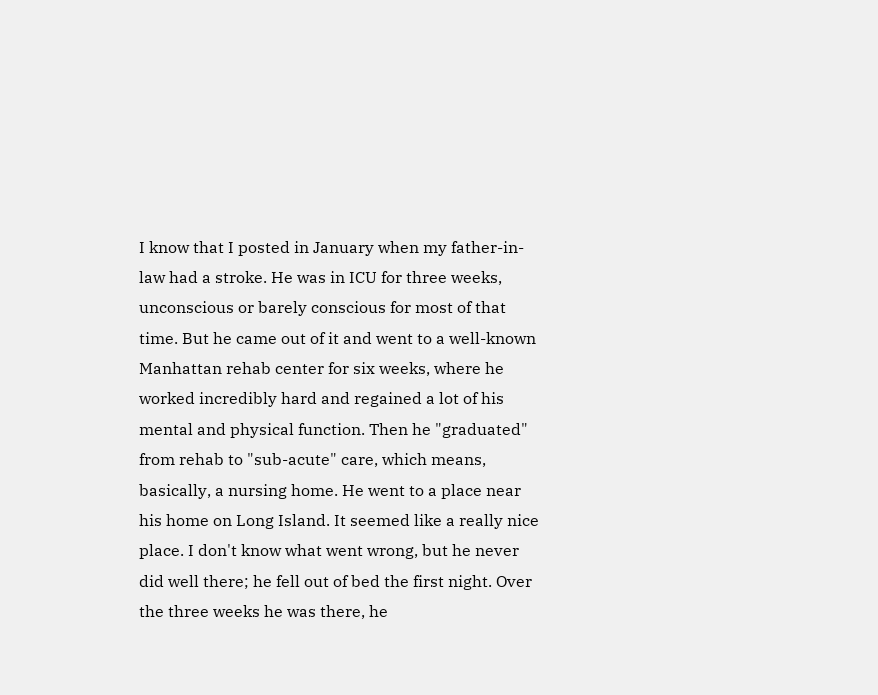I know that I posted in January when my father-in-law had a stroke. He was in ICU for three weeks, unconscious or barely conscious for most of that time. But he came out of it and went to a well-known Manhattan rehab center for six weeks, where he worked incredibly hard and regained a lot of his mental and physical function. Then he "graduated" from rehab to "sub-acute" care, which means, basically, a nursing home. He went to a place near his home on Long Island. It seemed like a really nice place. I don't know what went wrong, but he never did well there; he fell out of bed the first night. Over the three weeks he was there, he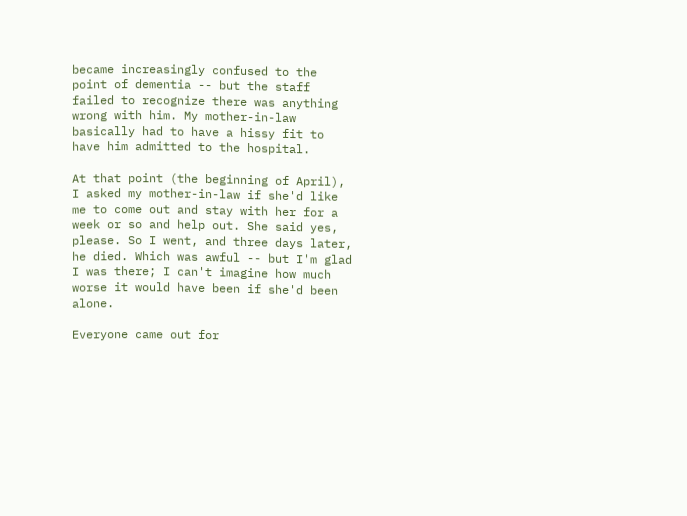became increasingly confused to the point of dementia -- but the staff failed to recognize there was anything wrong with him. My mother-in-law basically had to have a hissy fit to have him admitted to the hospital.

At that point (the beginning of April), I asked my mother-in-law if she'd like me to come out and stay with her for a week or so and help out. She said yes, please. So I went, and three days later, he died. Which was awful -- but I'm glad I was there; I can't imagine how much worse it would have been if she'd been alone.

Everyone came out for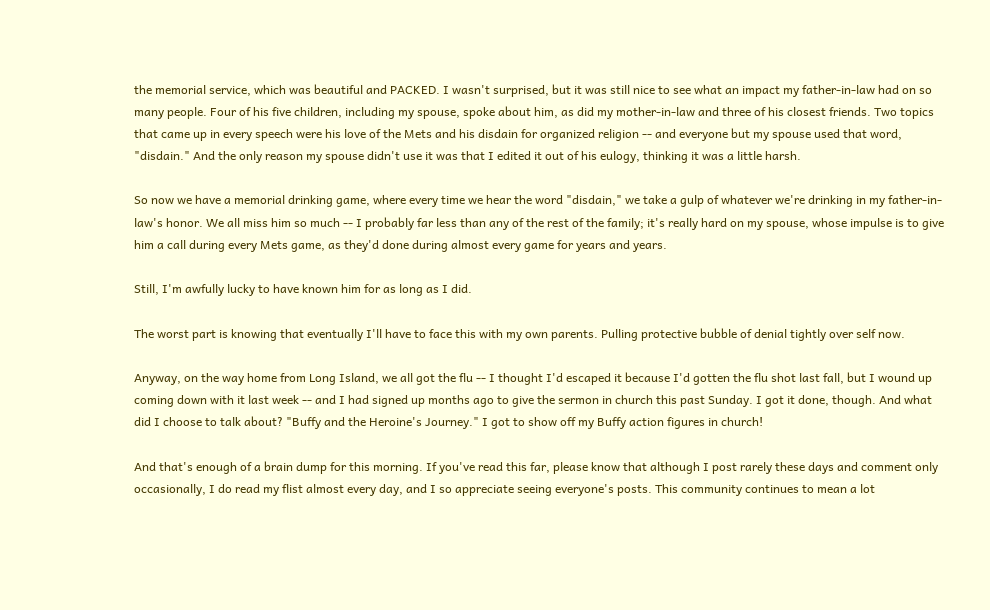the memorial service, which was beautiful and PACKED. I wasn't surprised, but it was still nice to see what an impact my father-in-law had on so many people. Four of his five children, including my spouse, spoke about him, as did my mother-in-law and three of his closest friends. Two topics that came up in every speech were his love of the Mets and his disdain for organized religion -- and everyone but my spouse used that word, "disdain." And the only reason my spouse didn't use it was that I edited it out of his eulogy, thinking it was a little harsh.

So now we have a memorial drinking game, where every time we hear the word "disdain," we take a gulp of whatever we're drinking in my father-in-law's honor. We all miss him so much -- I probably far less than any of the rest of the family; it's really hard on my spouse, whose impulse is to give him a call during every Mets game, as they'd done during almost every game for years and years.

Still, I'm awfully lucky to have known him for as long as I did.

The worst part is knowing that eventually I'll have to face this with my own parents. Pulling protective bubble of denial tightly over self now.

Anyway, on the way home from Long Island, we all got the flu -- I thought I'd escaped it because I'd gotten the flu shot last fall, but I wound up coming down with it last week -- and I had signed up months ago to give the sermon in church this past Sunday. I got it done, though. And what did I choose to talk about? "Buffy and the Heroine's Journey." I got to show off my Buffy action figures in church!

And that's enough of a brain dump for this morning. If you've read this far, please know that although I post rarely these days and comment only occasionally, I do read my flist almost every day, and I so appreciate seeing everyone's posts. This community continues to mean a lot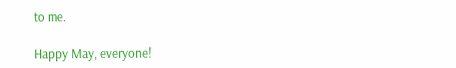to me.

Happy May, everyone!